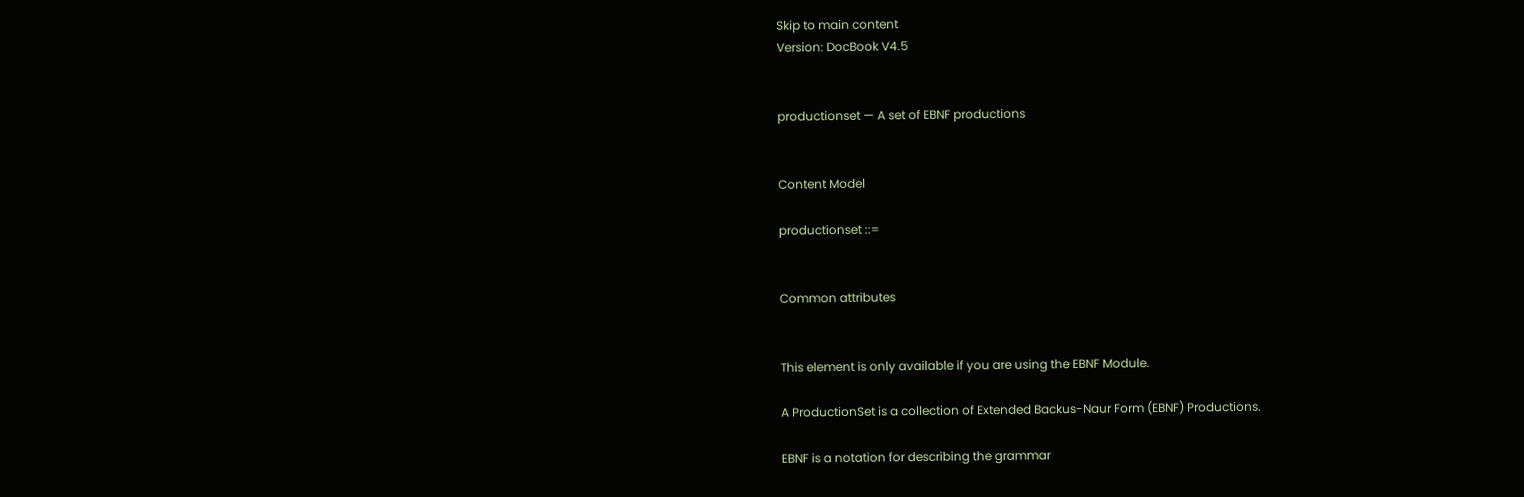Skip to main content
Version: DocBook V4.5


productionset — A set of EBNF productions


Content Model

productionset ::=


Common attributes


This element is only available if you are using the EBNF Module.

A ProductionSet is a collection of Extended Backus-Naur Form (EBNF) Productions.

EBNF is a notation for describing the grammar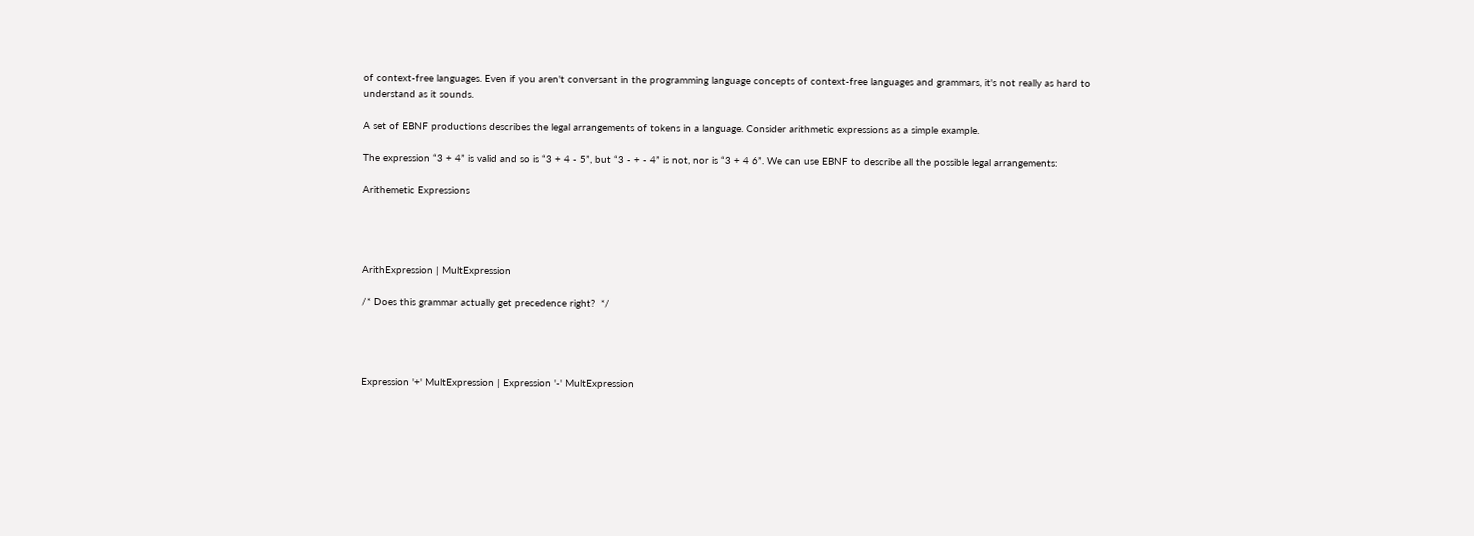of context-free languages. Even if you aren't conversant in the programming language concepts of context-free languages and grammars, it's not really as hard to understand as it sounds.

A set of EBNF productions describes the legal arrangements of tokens in a language. Consider arithmetic expressions as a simple example.

The expression “3 + 4” is valid and so is “3 + 4 - 5”, but “3 - + - 4” is not, nor is “3 + 4 6”. We can use EBNF to describe all the possible legal arrangements:

Arithemetic Expressions




ArithExpression | MultExpression

/* Does this grammar actually get precedence right?  */




Expression '+' MultExpression | Expression '-' MultExpression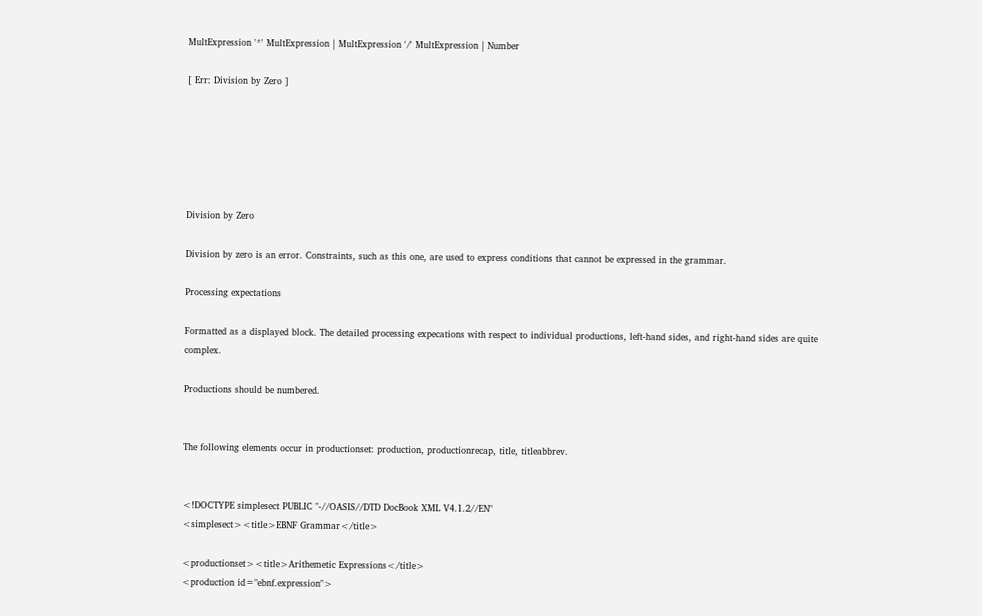MultExpression '*' MultExpression | MultExpression '/' MultExpression | Number

[ Err: Division by Zero ]






Division by Zero

Division by zero is an error. Constraints, such as this one, are used to express conditions that cannot be expressed in the grammar.

Processing expectations

Formatted as a displayed block. The detailed processing expecations with respect to individual productions, left-hand sides, and right-hand sides are quite complex.

Productions should be numbered.


The following elements occur in productionset: production, productionrecap, title, titleabbrev.


<!DOCTYPE simplesect PUBLIC "-//OASIS//DTD DocBook XML V4.1.2//EN"
<simplesect><title>EBNF Grammar</title>

<productionset><title>Arithemetic Expressions</title>
<production id="ebnf.expression">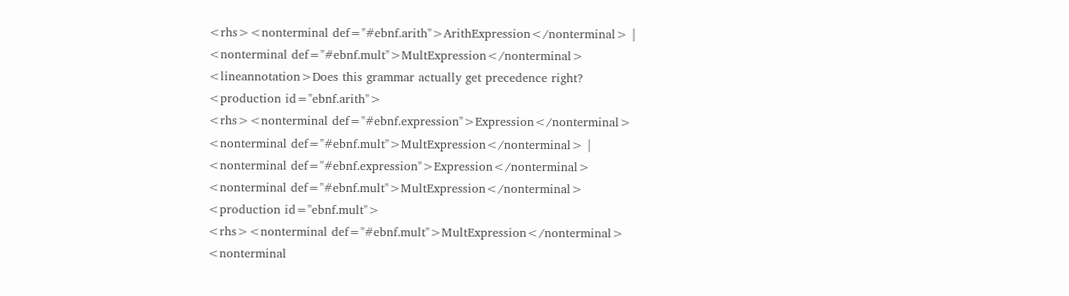<rhs><nonterminal def="#ebnf.arith">ArithExpression</nonterminal> |
<nonterminal def="#ebnf.mult">MultExpression</nonterminal>
<lineannotation>Does this grammar actually get precedence right?
<production id="ebnf.arith">
<rhs><nonterminal def="#ebnf.expression">Expression</nonterminal>
<nonterminal def="#ebnf.mult">MultExpression</nonterminal> |
<nonterminal def="#ebnf.expression">Expression</nonterminal>
<nonterminal def="#ebnf.mult">MultExpression</nonterminal>
<production id="ebnf.mult">
<rhs><nonterminal def="#ebnf.mult">MultExpression</nonterminal>
<nonterminal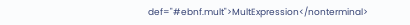def="#ebnf.mult">MultExpression</nonterminal>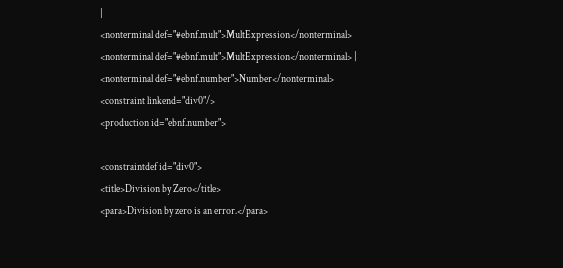|
<nonterminal def="#ebnf.mult">MultExpression</nonterminal>
<nonterminal def="#ebnf.mult">MultExpression</nonterminal> |
<nonterminal def="#ebnf.number">Number</nonterminal>
<constraint linkend="div0"/>
<production id="ebnf.number">

<constraintdef id="div0">
<title>Division by Zero</title>
<para>Division by zero is an error.</para>